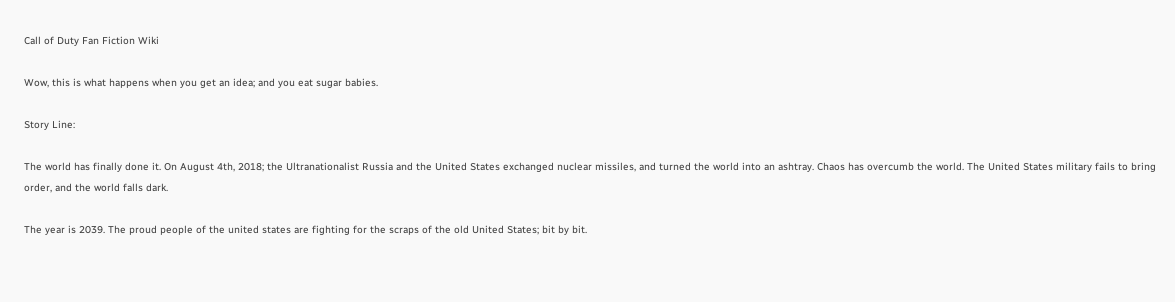Call of Duty Fan Fiction Wiki

Wow, this is what happens when you get an idea; and you eat sugar babies.

Story Line:

The world has finally done it. On August 4th, 2018; the Ultranationalist Russia and the United States exchanged nuclear missiles, and turned the world into an ashtray. Chaos has overcumb the world. The United States military fails to bring order, and the world falls dark.

The year is 2039. The proud people of the united states are fighting for the scraps of the old United States; bit by bit.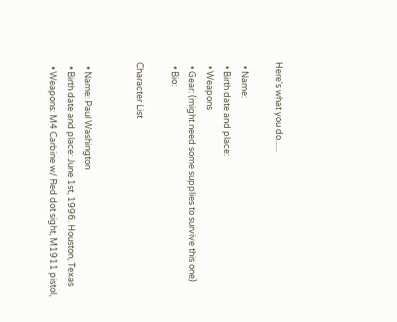Here's what you do......

  • Name:
  • Birth date and place:
  • Weapons
  • Gear: (might need some supplies to survive this one)
  • Bio:

Character List


  • Name: Paul Washington
  • Birth date and place: June 1st, 1996. Houston, Texas
  • Weapons: M4 Carbine w/ Red dot sight, M1911 pistol,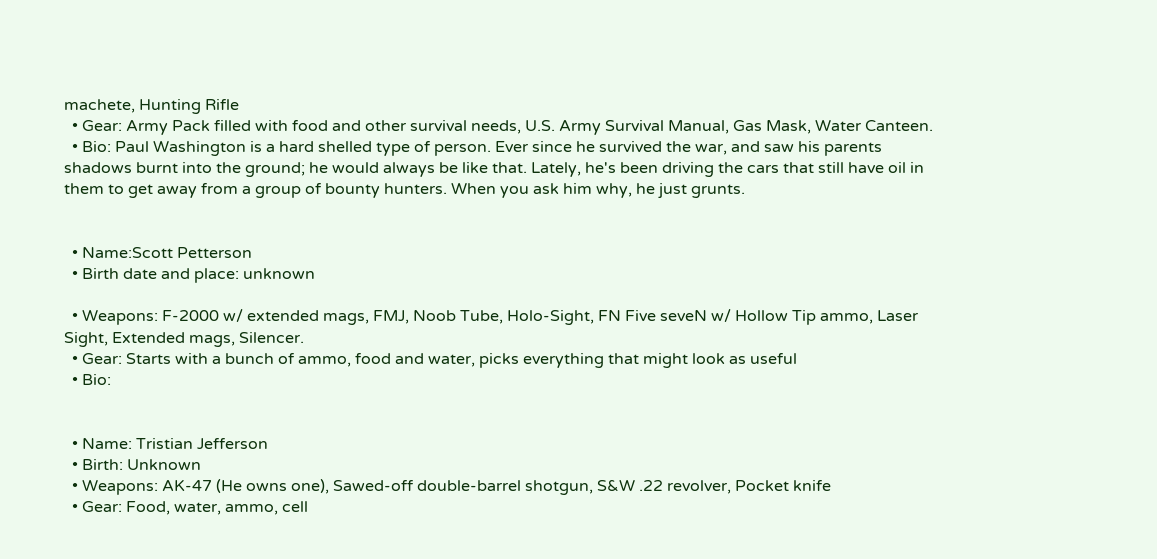machete, Hunting Rifle
  • Gear: Army Pack filled with food and other survival needs, U.S. Army Survival Manual, Gas Mask, Water Canteen.
  • Bio: Paul Washington is a hard shelled type of person. Ever since he survived the war, and saw his parents shadows burnt into the ground; he would always be like that. Lately, he's been driving the cars that still have oil in them to get away from a group of bounty hunters. When you ask him why, he just grunts.


  • Name:Scott Petterson
  • Birth date and place: unknown

  • Weapons: F-2000 w/ extended mags, FMJ, Noob Tube, Holo-Sight, FN Five seveN w/ Hollow Tip ammo, Laser Sight, Extended mags, Silencer.
  • Gear: Starts with a bunch of ammo, food and water, picks everything that might look as useful
  • Bio:


  • Name: Tristian Jefferson
  • Birth: Unknown
  • Weapons: AK-47 (He owns one), Sawed-off double-barrel shotgun, S&W .22 revolver, Pocket knife
  • Gear: Food, water, ammo, cell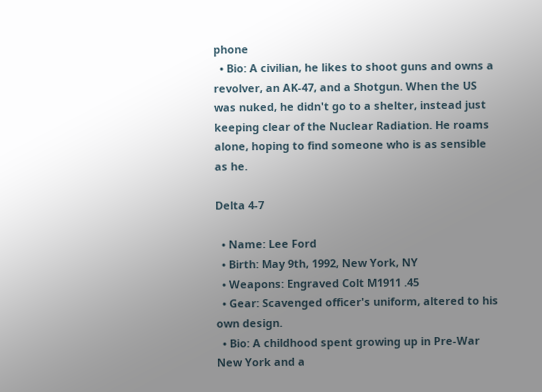phone
  • Bio: A civilian, he likes to shoot guns and owns a revolver, an AK-47, and a Shotgun. When the US was nuked, he didn't go to a shelter, instead just keeping clear of the Nuclear Radiation. He roams alone, hoping to find someone who is as sensible as he.

Delta 4-7

  • Name: Lee Ford
  • Birth: May 9th, 1992, New York, NY
  • Weapons: Engraved Colt M1911 .45
  • Gear: Scavenged officer's uniform, altered to his own design.
  • Bio: A childhood spent growing up in Pre-War New York and a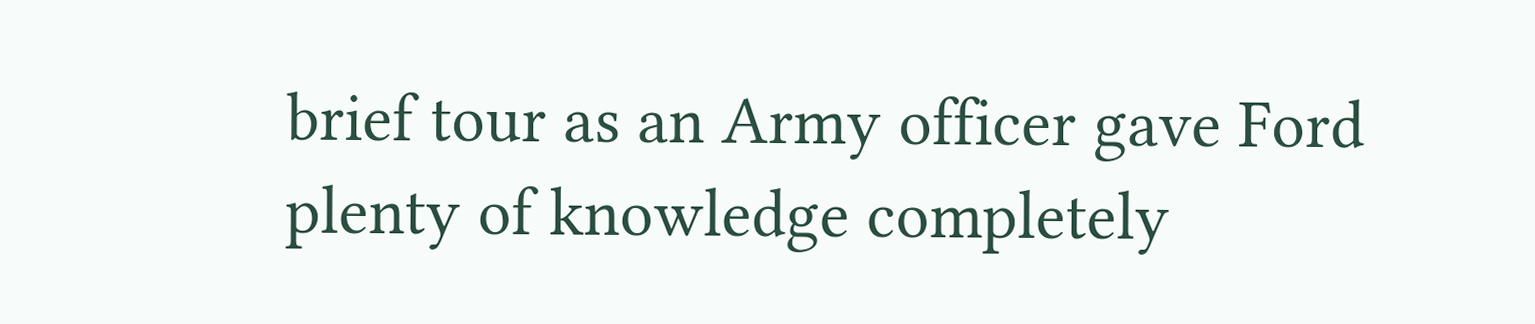brief tour as an Army officer gave Ford plenty of knowledge completely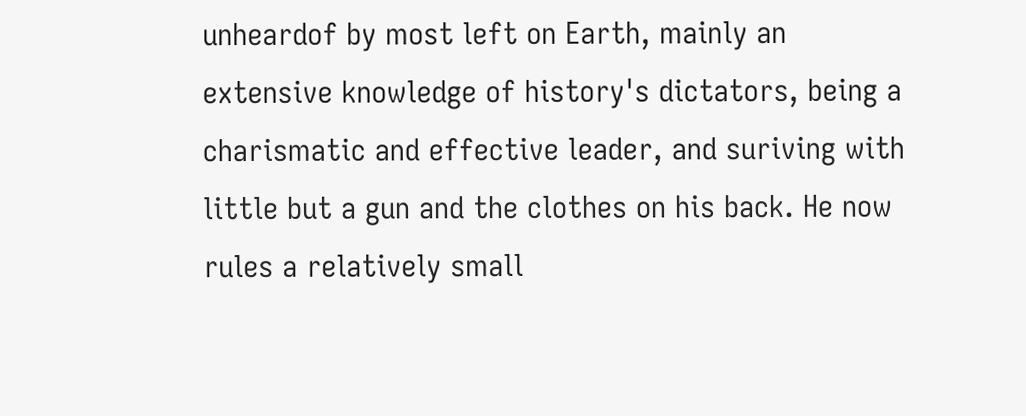unheardof by most left on Earth, mainly an extensive knowledge of history's dictators, being a charismatic and effective leader, and suriving with little but a gun and the clothes on his back. He now rules a relatively small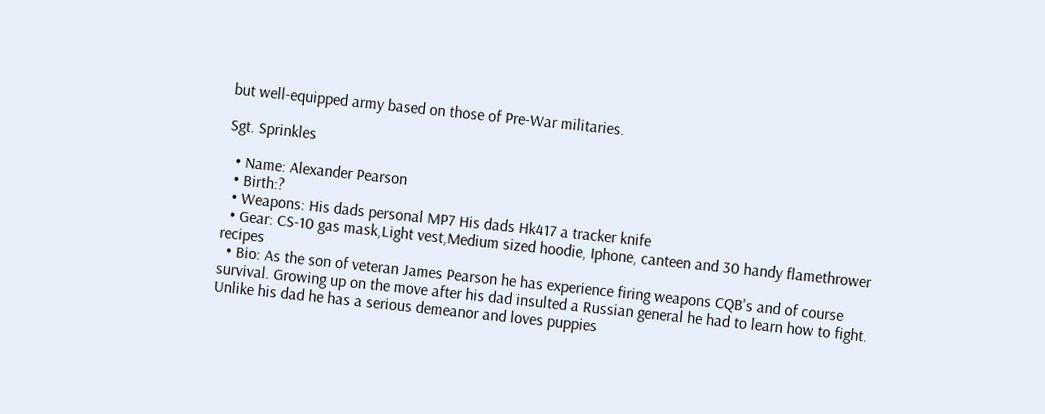but well-equipped army based on those of Pre-War militaries.

Sgt. Sprinkles

  • Name: Alexander Pearson
  • Birth:?
  • Weapons: His dads personal MP7 His dads Hk417 a tracker knife
  • Gear: CS-10 gas mask,Light vest,Medium sized hoodie, Iphone, canteen and 30 handy flamethrower recipes
  • Bio: As the son of veteran James Pearson he has experience firing weapons CQB's and of course survival. Growing up on the move after his dad insulted a Russian general he had to learn how to fight. Unlike his dad he has a serious demeanor and loves puppies